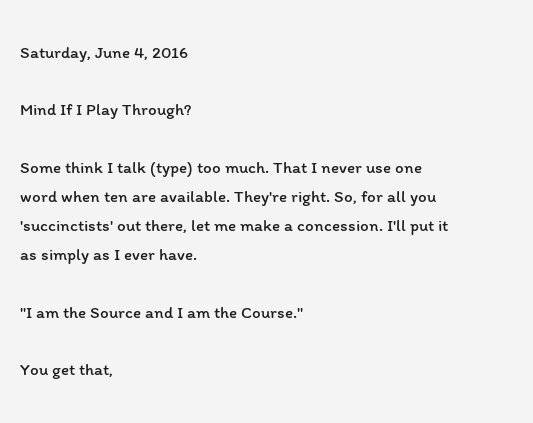Saturday, June 4, 2016

Mind If I Play Through?

Some think I talk (type) too much. That I never use one word when ten are available. They're right. So, for all you 'succinctists' out there, let me make a concession. I'll put it as simply as I ever have.

"I am the Source and I am the Course."

You get that,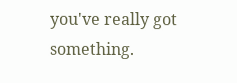you've really got something.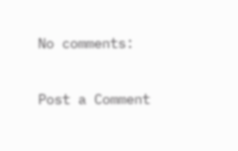No comments:

Post a Comment